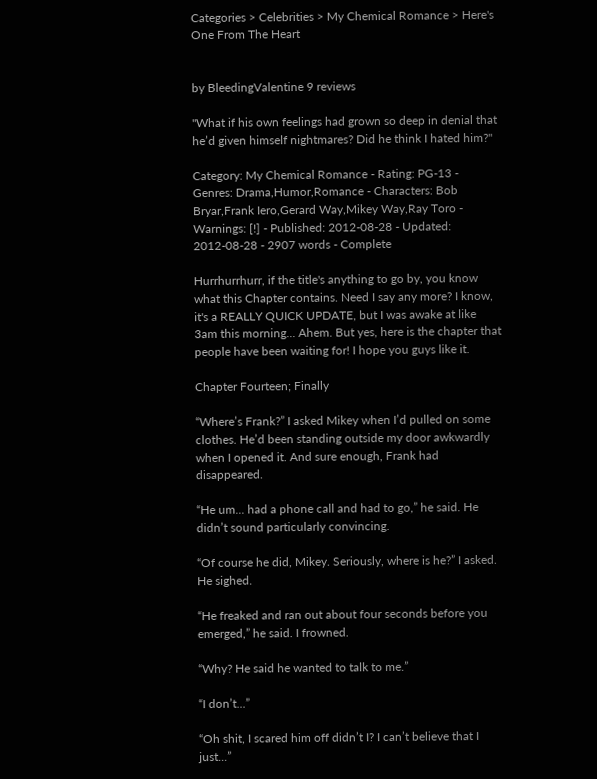Categories > Celebrities > My Chemical Romance > Here's One From The Heart


by BleedingValentine 9 reviews

"What if his own feelings had grown so deep in denial that he’d given himself nightmares? Did he think I hated him?"

Category: My Chemical Romance - Rating: PG-13 - Genres: Drama,Humor,Romance - Characters: Bob Bryar,Frank Iero,Gerard Way,Mikey Way,Ray Toro - Warnings: [!] - Published: 2012-08-28 - Updated: 2012-08-28 - 2907 words - Complete

Hurrhurrhurr, if the title's anything to go by, you know what this Chapter contains. Need I say any more? I know, it's a REALLY QUICK UPDATE, but I was awake at like 3am this morning... Ahem. But yes, here is the chapter that people have been waiting for! I hope you guys like it.

Chapter Fourteen; Finally

“Where’s Frank?” I asked Mikey when I’d pulled on some clothes. He’d been standing outside my door awkwardly when I opened it. And sure enough, Frank had disappeared.

“He um... had a phone call and had to go,” he said. He didn’t sound particularly convincing.

“Of course he did, Mikey. Seriously, where is he?” I asked. He sighed.

“He freaked and ran out about four seconds before you emerged,” he said. I frowned.

“Why? He said he wanted to talk to me.”

“I don’t...”

“Oh shit, I scared him off didn’t I? I can’t believe that I just...”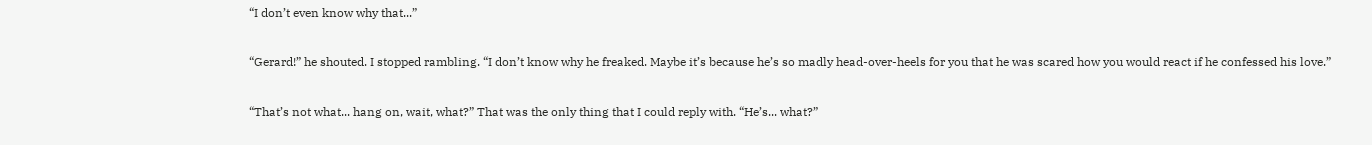“I don’t even know why that...”

“Gerard!” he shouted. I stopped rambling. “I don’t know why he freaked. Maybe it’s because he’s so madly head-over-heels for you that he was scared how you would react if he confessed his love.”

“That’s not what... hang on, wait, what?” That was the only thing that I could reply with. “He’s... what?”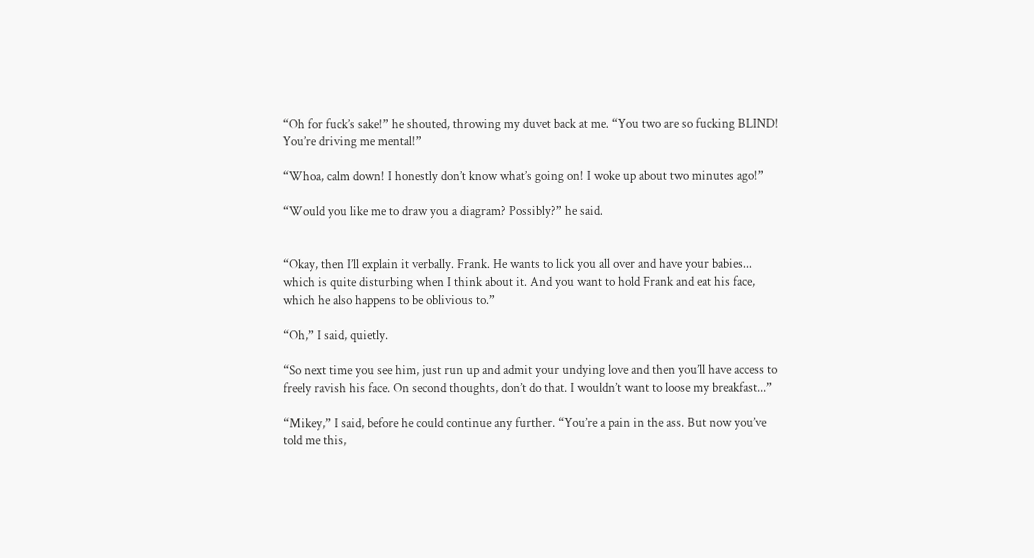“Oh for fuck’s sake!” he shouted, throwing my duvet back at me. “You two are so fucking BLIND! You’re driving me mental!”

“Whoa, calm down! I honestly don’t know what’s going on! I woke up about two minutes ago!”

“Would you like me to draw you a diagram? Possibly?” he said.


“Okay, then I’ll explain it verbally. Frank. He wants to lick you all over and have your babies... which is quite disturbing when I think about it. And you want to hold Frank and eat his face, which he also happens to be oblivious to.”

“Oh,” I said, quietly.

“So next time you see him, just run up and admit your undying love and then you’ll have access to freely ravish his face. On second thoughts, don’t do that. I wouldn’t want to loose my breakfast...”

“Mikey,” I said, before he could continue any further. “You’re a pain in the ass. But now you’ve told me this,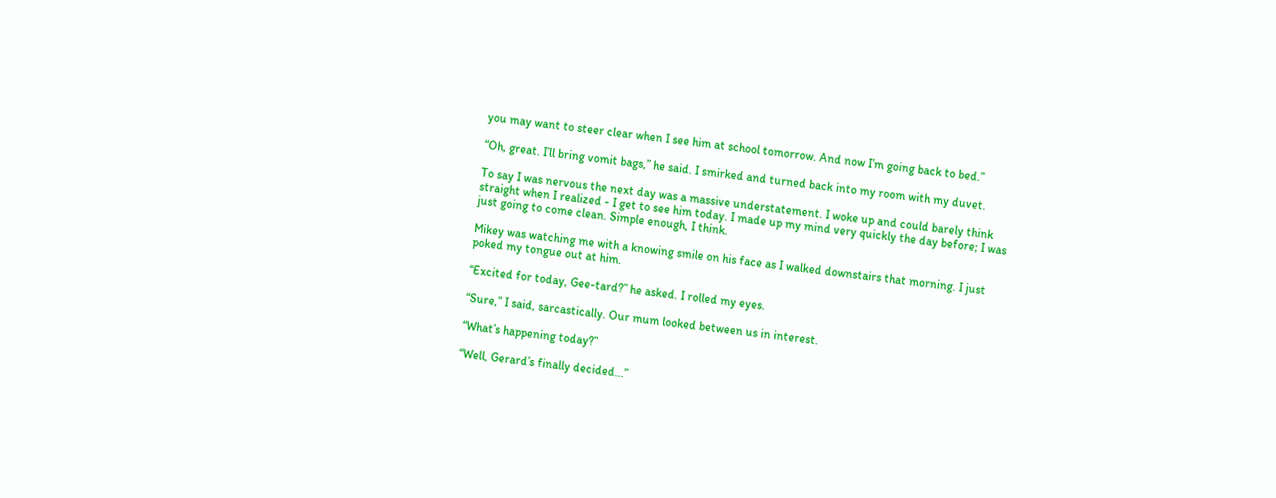you may want to steer clear when I see him at school tomorrow. And now I’m going back to bed.”

“Oh, great. I’ll bring vomit bags,” he said. I smirked and turned back into my room with my duvet.

To say I was nervous the next day was a massive understatement. I woke up and could barely think straight when I realized - I get to see him today. I made up my mind very quickly the day before; I was just going to come clean. Simple enough, I think.

Mikey was watching me with a knowing smile on his face as I walked downstairs that morning. I just poked my tongue out at him.

“Excited for today, Gee-tard?” he asked. I rolled my eyes.

“Sure,” I said, sarcastically. Our mum looked between us in interest.

“What’s happening today?”

“Well, Gerard’s finally decided...”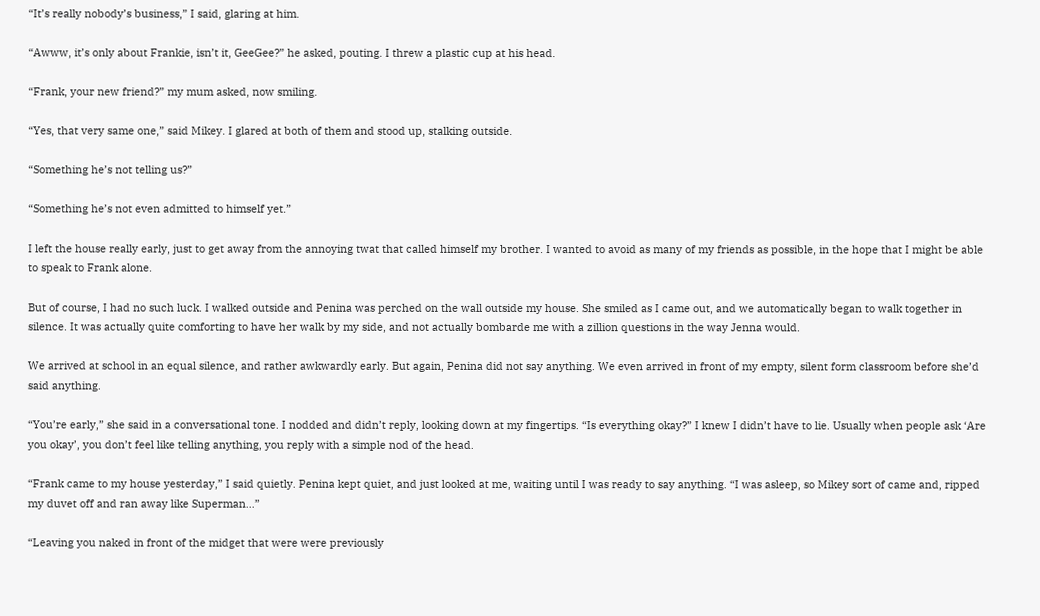“It’s really nobody’s business,” I said, glaring at him.

“Awww, it’s only about Frankie, isn’t it, GeeGee?” he asked, pouting. I threw a plastic cup at his head.

“Frank, your new friend?” my mum asked, now smiling.

“Yes, that very same one,” said Mikey. I glared at both of them and stood up, stalking outside.

“Something he’s not telling us?”

“Something he’s not even admitted to himself yet.”

I left the house really early, just to get away from the annoying twat that called himself my brother. I wanted to avoid as many of my friends as possible, in the hope that I might be able to speak to Frank alone.

But of course, I had no such luck. I walked outside and Penina was perched on the wall outside my house. She smiled as I came out, and we automatically began to walk together in silence. It was actually quite comforting to have her walk by my side, and not actually bombarde me with a zillion questions in the way Jenna would.

We arrived at school in an equal silence, and rather awkwardly early. But again, Penina did not say anything. We even arrived in front of my empty, silent form classroom before she’d said anything.

“You’re early,” she said in a conversational tone. I nodded and didn’t reply, looking down at my fingertips. “Is everything okay?” I knew I didn’t have to lie. Usually when people ask ‘Are you okay’, you don’t feel like telling anything, you reply with a simple nod of the head.

“Frank came to my house yesterday,” I said quietly. Penina kept quiet, and just looked at me, waiting until I was ready to say anything. “I was asleep, so Mikey sort of came and, ripped my duvet off and ran away like Superman...”

“Leaving you naked in front of the midget that were were previously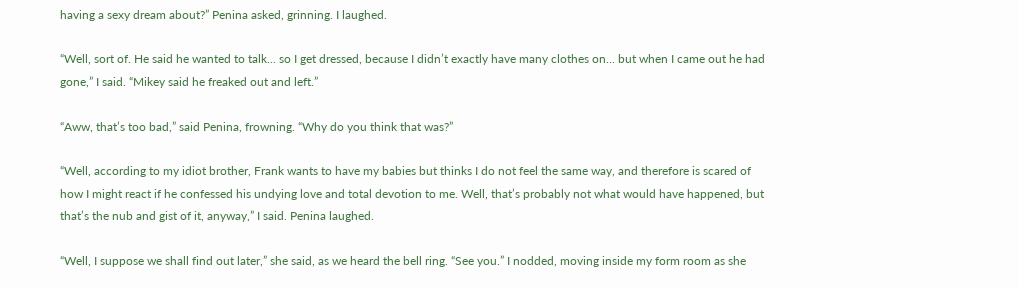having a sexy dream about?” Penina asked, grinning. I laughed.

“Well, sort of. He said he wanted to talk... so I get dressed, because I didn’t exactly have many clothes on... but when I came out he had gone,” I said. “Mikey said he freaked out and left.”

“Aww, that’s too bad,” said Penina, frowning. “Why do you think that was?”

“Well, according to my idiot brother, Frank wants to have my babies but thinks I do not feel the same way, and therefore is scared of how I might react if he confessed his undying love and total devotion to me. Well, that’s probably not what would have happened, but that’s the nub and gist of it, anyway,” I said. Penina laughed.

“Well, I suppose we shall find out later,” she said, as we heard the bell ring. “See you.” I nodded, moving inside my form room as she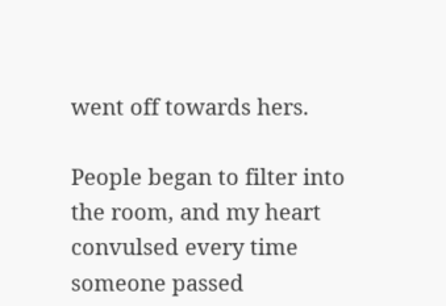went off towards hers.

People began to filter into the room, and my heart convulsed every time someone passed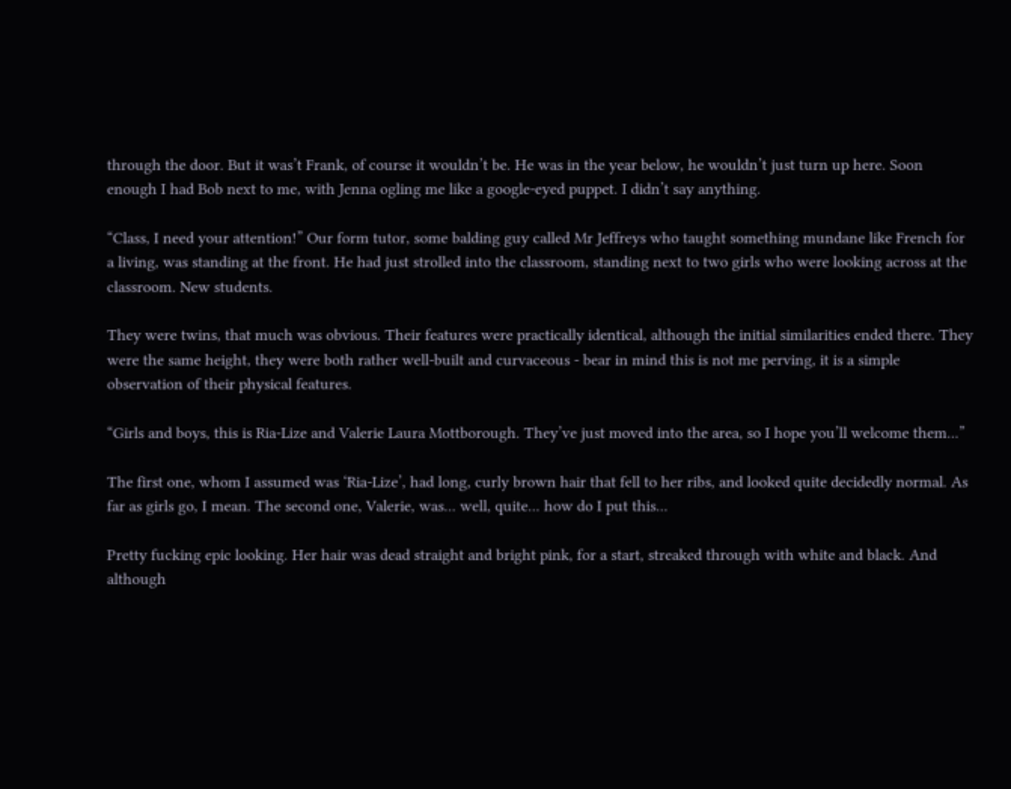through the door. But it was’t Frank, of course it wouldn’t be. He was in the year below, he wouldn’t just turn up here. Soon enough I had Bob next to me, with Jenna ogling me like a google-eyed puppet. I didn’t say anything.

“Class, I need your attention!” Our form tutor, some balding guy called Mr Jeffreys who taught something mundane like French for a living, was standing at the front. He had just strolled into the classroom, standing next to two girls who were looking across at the classroom. New students.

They were twins, that much was obvious. Their features were practically identical, although the initial similarities ended there. They were the same height, they were both rather well-built and curvaceous - bear in mind this is not me perving, it is a simple observation of their physical features.

“Girls and boys, this is Ria-Lize and Valerie Laura Mottborough. They’ve just moved into the area, so I hope you’ll welcome them...”

The first one, whom I assumed was ‘Ria-Lize’, had long, curly brown hair that fell to her ribs, and looked quite decidedly normal. As far as girls go, I mean. The second one, Valerie, was... well, quite... how do I put this...

Pretty fucking epic looking. Her hair was dead straight and bright pink, for a start, streaked through with white and black. And although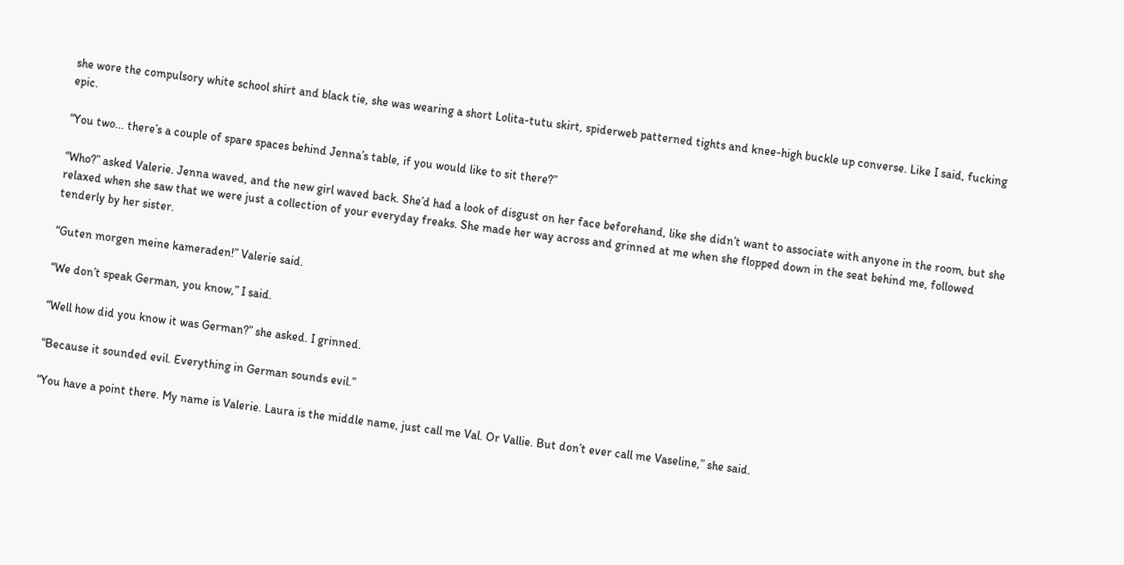she wore the compulsory white school shirt and black tie, she was wearing a short Lolita-tutu skirt, spiderweb patterned tights and knee-high buckle up converse. Like I said, fucking epic.

“You two... there’s a couple of spare spaces behind Jenna’s table, if you would like to sit there?”

“Who?” asked Valerie. Jenna waved, and the new girl waved back. She’d had a look of disgust on her face beforehand, like she didn’t want to associate with anyone in the room, but she relaxed when she saw that we were just a collection of your everyday freaks. She made her way across and grinned at me when she flopped down in the seat behind me, followed tenderly by her sister.

“Guten morgen meine kameraden!” Valerie said.

“We don’t speak German, you know,” I said.

“Well how did you know it was German?” she asked. I grinned.

“Because it sounded evil. Everything in German sounds evil.”

“You have a point there. My name is Valerie. Laura is the middle name, just call me Val. Or Vallie. But don’t ever call me Vaseline,” she said.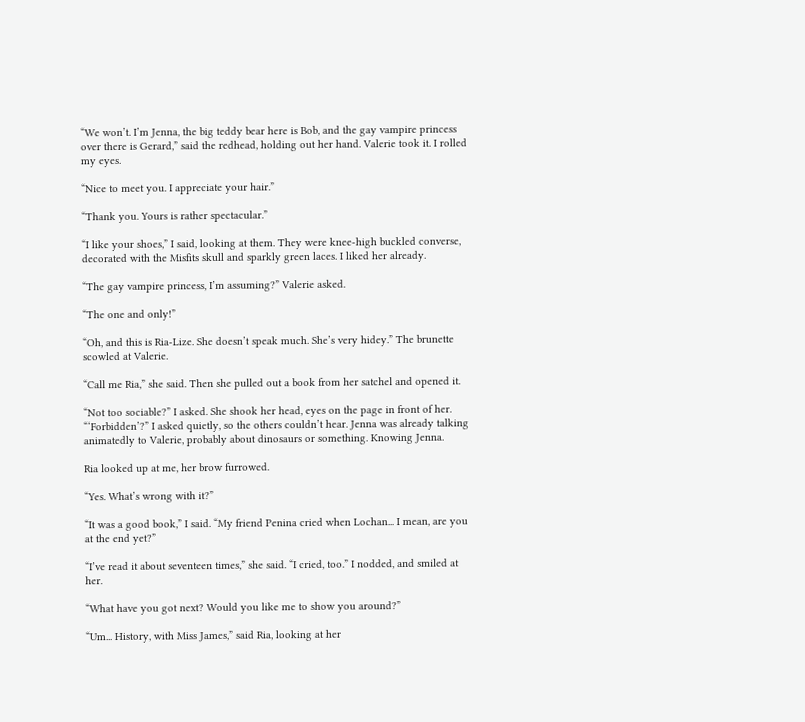“We won’t. I’m Jenna, the big teddy bear here is Bob, and the gay vampire princess over there is Gerard,” said the redhead, holding out her hand. Valerie took it. I rolled my eyes.

“Nice to meet you. I appreciate your hair.”

“Thank you. Yours is rather spectacular.”

“I like your shoes,” I said, looking at them. They were knee-high buckled converse, decorated with the Misfits skull and sparkly green laces. I liked her already.

“The gay vampire princess, I’m assuming?” Valerie asked.

“The one and only!”

“Oh, and this is Ria-Lize. She doesn’t speak much. She’s very hidey.” The brunette scowled at Valerie.

“Call me Ria,” she said. Then she pulled out a book from her satchel and opened it.

“Not too sociable?” I asked. She shook her head, eyes on the page in front of her. “‘Forbidden’?” I asked quietly, so the others couldn’t hear. Jenna was already talking animatedly to Valerie, probably about dinosaurs or something. Knowing Jenna.

Ria looked up at me, her brow furrowed.

“Yes. What’s wrong with it?”

“It was a good book,” I said. “My friend Penina cried when Lochan... I mean, are you at the end yet?”

“I’ve read it about seventeen times,” she said. “I cried, too.” I nodded, and smiled at her.

“What have you got next? Would you like me to show you around?”

“Um... History, with Miss James,” said Ria, looking at her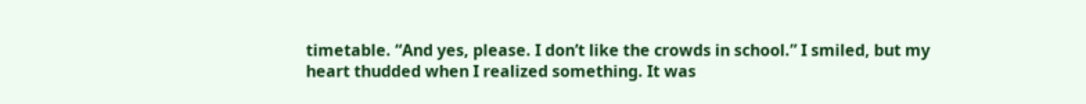timetable. “And yes, please. I don’t like the crowds in school.” I smiled, but my heart thudded when I realized something. It was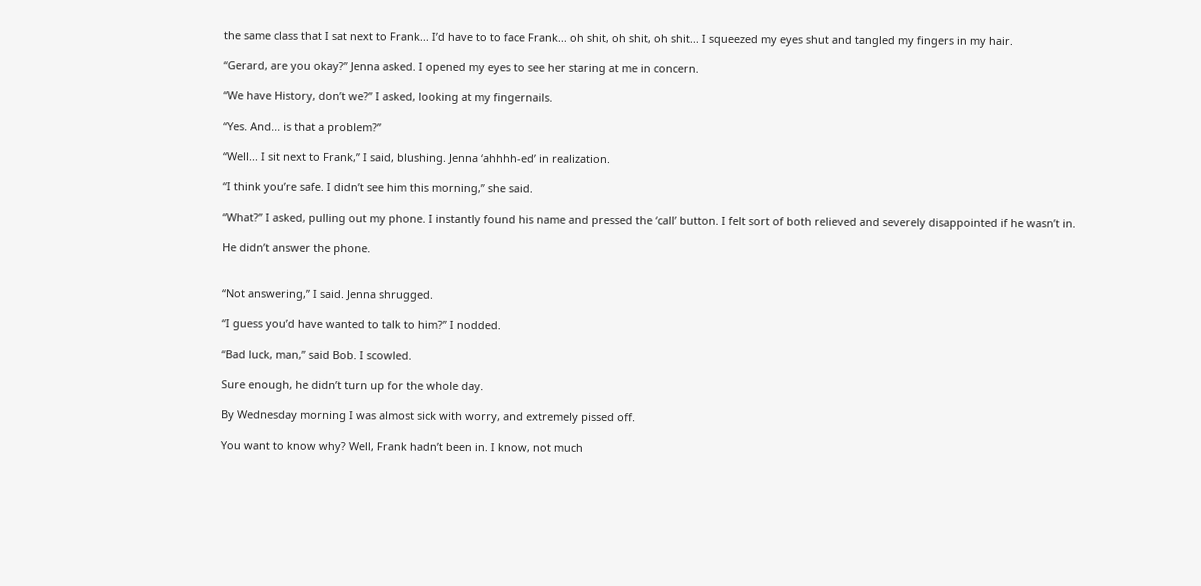the same class that I sat next to Frank... I’d have to to face Frank... oh shit, oh shit, oh shit... I squeezed my eyes shut and tangled my fingers in my hair.

“Gerard, are you okay?” Jenna asked. I opened my eyes to see her staring at me in concern.

“We have History, don’t we?” I asked, looking at my fingernails.

“Yes. And... is that a problem?”

“Well... I sit next to Frank,” I said, blushing. Jenna ‘ahhhh-ed’ in realization.

“I think you’re safe. I didn’t see him this morning,” she said.

“What?” I asked, pulling out my phone. I instantly found his name and pressed the ‘call’ button. I felt sort of both relieved and severely disappointed if he wasn’t in.

He didn’t answer the phone.


“Not answering,” I said. Jenna shrugged.

“I guess you’d have wanted to talk to him?” I nodded.

“Bad luck, man,” said Bob. I scowled.

Sure enough, he didn’t turn up for the whole day.

By Wednesday morning I was almost sick with worry, and extremely pissed off.

You want to know why? Well, Frank hadn’t been in. I know, not much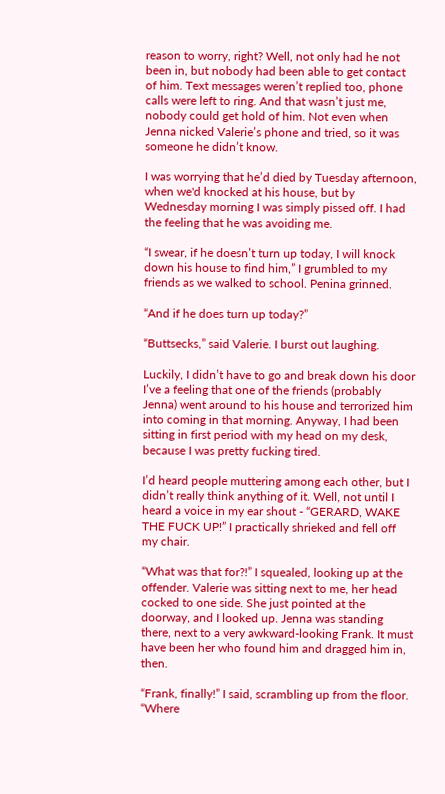reason to worry, right? Well, not only had he not been in, but nobody had been able to get contact of him. Text messages weren’t replied too, phone calls were left to ring. And that wasn’t just me, nobody could get hold of him. Not even when Jenna nicked Valerie’s phone and tried, so it was someone he didn’t know.

I was worrying that he’d died by Tuesday afternoon, when we'd knocked at his house, but by Wednesday morning I was simply pissed off. I had the feeling that he was avoiding me.

“I swear, if he doesn’t turn up today, I will knock down his house to find him,” I grumbled to my friends as we walked to school. Penina grinned.

“And if he does turn up today?”

“Buttsecks,” said Valerie. I burst out laughing.

Luckily, I didn’t have to go and break down his door I’ve a feeling that one of the friends (probably Jenna) went around to his house and terrorized him into coming in that morning. Anyway, I had been sitting in first period with my head on my desk, because I was pretty fucking tired.

I’d heard people muttering among each other, but I didn’t really think anything of it. Well, not until I heard a voice in my ear shout - “GERARD, WAKE THE FUCK UP!” I practically shrieked and fell off my chair.

“What was that for?!” I squealed, looking up at the offender. Valerie was sitting next to me, her head cocked to one side. She just pointed at the doorway, and I looked up. Jenna was standing there, next to a very awkward-looking Frank. It must have been her who found him and dragged him in, then.

“Frank, finally!” I said, scrambling up from the floor. “Where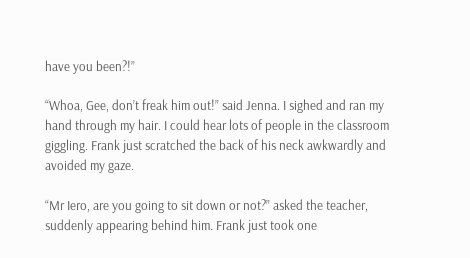have you been?!”

“Whoa, Gee, don’t freak him out!” said Jenna. I sighed and ran my hand through my hair. I could hear lots of people in the classroom giggling. Frank just scratched the back of his neck awkwardly and avoided my gaze.

“Mr Iero, are you going to sit down or not?” asked the teacher, suddenly appearing behind him. Frank just took one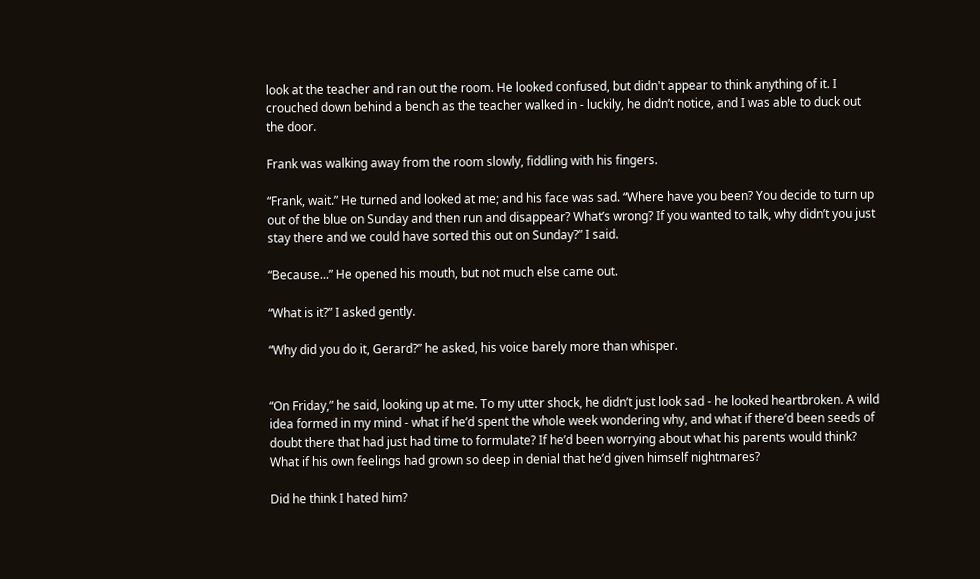look at the teacher and ran out the room. He looked confused, but didn't appear to think anything of it. I crouched down behind a bench as the teacher walked in - luckily, he didn’t notice, and I was able to duck out the door.

Frank was walking away from the room slowly, fiddling with his fingers.

“Frank, wait.” He turned and looked at me; and his face was sad. “Where have you been? You decide to turn up out of the blue on Sunday and then run and disappear? What’s wrong? If you wanted to talk, why didn’t you just stay there and we could have sorted this out on Sunday?” I said.

“Because...” He opened his mouth, but not much else came out.

“What is it?” I asked gently.

“Why did you do it, Gerard?” he asked, his voice barely more than whisper.


“On Friday,” he said, looking up at me. To my utter shock, he didn’t just look sad - he looked heartbroken. A wild idea formed in my mind - what if he’d spent the whole week wondering why, and what if there’d been seeds of doubt there that had just had time to formulate? If he’d been worrying about what his parents would think? What if his own feelings had grown so deep in denial that he’d given himself nightmares?

Did he think I hated him?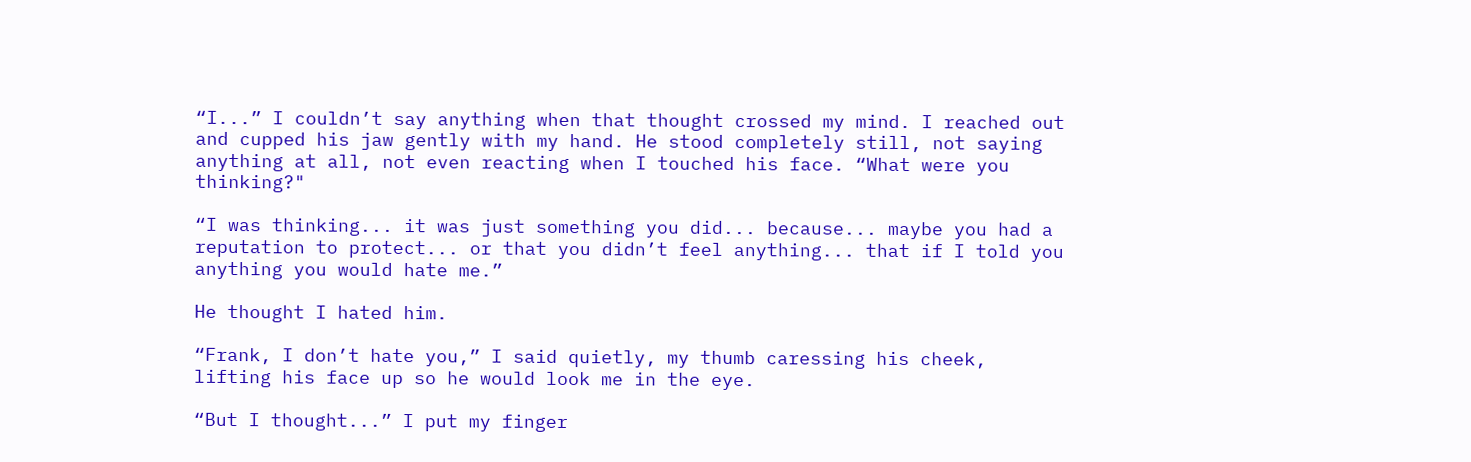“I...” I couldn’t say anything when that thought crossed my mind. I reached out and cupped his jaw gently with my hand. He stood completely still, not saying anything at all, not even reacting when I touched his face. “What were you thinking?"

“I was thinking... it was just something you did... because... maybe you had a reputation to protect... or that you didn’t feel anything... that if I told you anything you would hate me.”

He thought I hated him.

“Frank, I don’t hate you,” I said quietly, my thumb caressing his cheek, lifting his face up so he would look me in the eye.

“But I thought...” I put my finger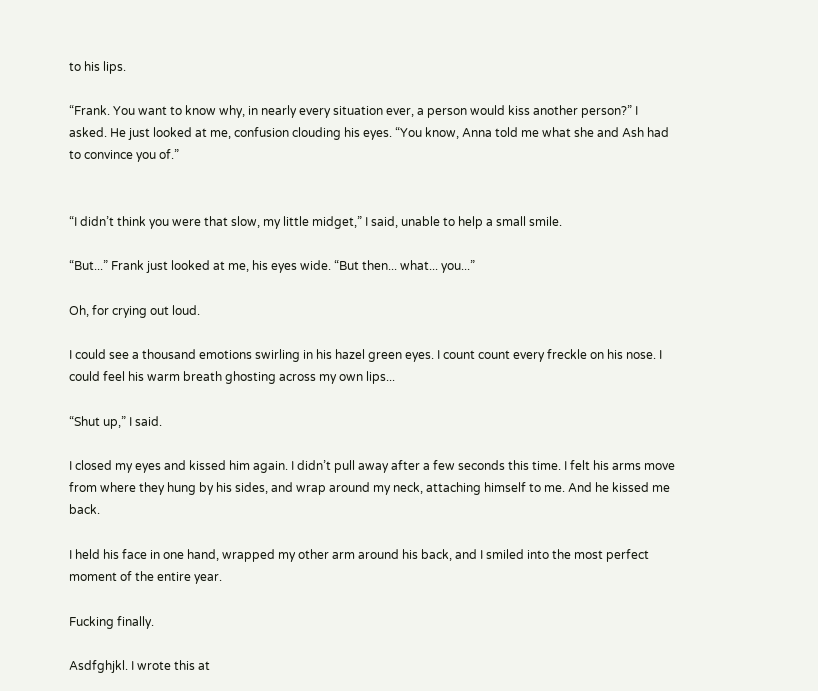to his lips.

“Frank. You want to know why, in nearly every situation ever, a person would kiss another person?” I asked. He just looked at me, confusion clouding his eyes. “You know, Anna told me what she and Ash had to convince you of.”


“I didn’t think you were that slow, my little midget,” I said, unable to help a small smile.

“But...” Frank just looked at me, his eyes wide. “But then... what... you...”

Oh, for crying out loud.

I could see a thousand emotions swirling in his hazel green eyes. I count count every freckle on his nose. I could feel his warm breath ghosting across my own lips...

“Shut up,” I said.

I closed my eyes and kissed him again. I didn’t pull away after a few seconds this time. I felt his arms move from where they hung by his sides, and wrap around my neck, attaching himself to me. And he kissed me back.

I held his face in one hand, wrapped my other arm around his back, and I smiled into the most perfect moment of the entire year.

Fucking finally.

Asdfghjkl. I wrote this at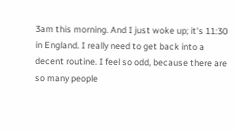3am this morning. And I just woke up; it's 11:30 in England. I really need to get back into a decent routine. I feel so odd, because there are so many people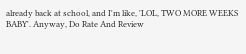already back at school, and I'm like, 'LOL, TWO MORE WEEKS BABY'. Anyway, Do Rate And Review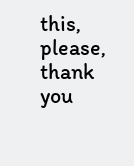this, please, thank you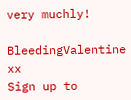very muchly!

BleedingValentine xx
Sign up to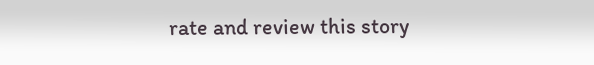rate and review this story